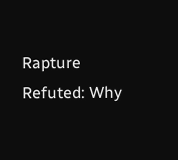Rapture Refuted: Why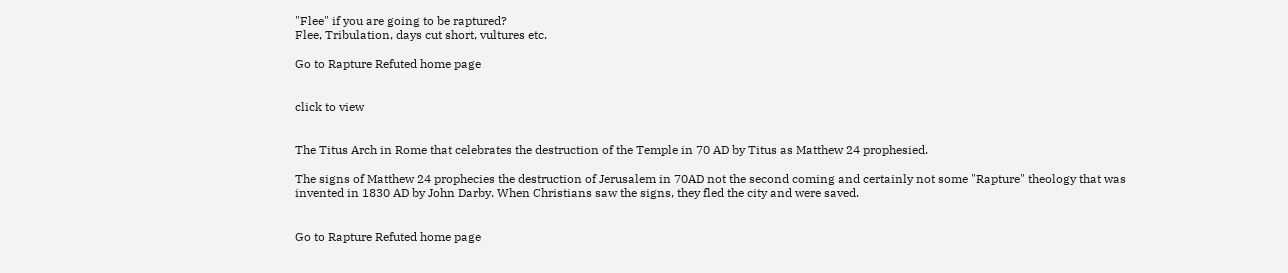"Flee" if you are going to be raptured?
Flee, Tribulation, days cut short, vultures etc.

Go to Rapture Refuted home page


click to view


The Titus Arch in Rome that celebrates the destruction of the Temple in 70 AD by Titus as Matthew 24 prophesied.

The signs of Matthew 24 prophecies the destruction of Jerusalem in 70AD not the second coming and certainly not some "Rapture" theology that was invented in 1830 AD by John Darby. When Christians saw the signs, they fled the city and were saved.


Go to Rapture Refuted home page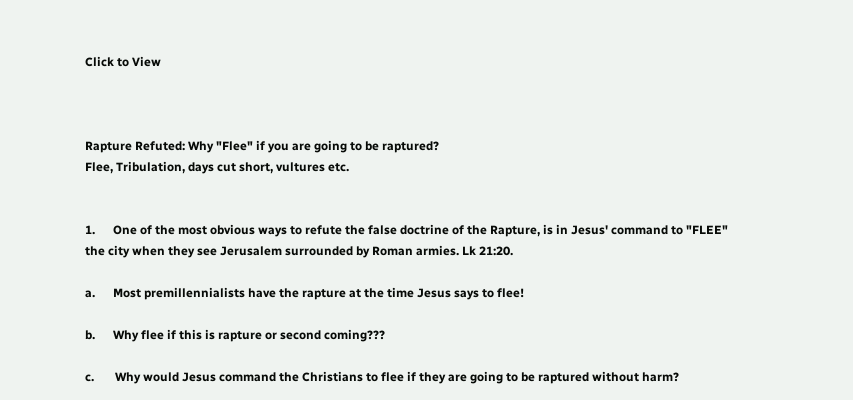Click to View



Rapture Refuted: Why "Flee" if you are going to be raptured?
Flee, Tribulation, days cut short, vultures etc.


1.      One of the most obvious ways to refute the false doctrine of the Rapture, is in Jesus' command to "FLEE" the city when they see Jerusalem surrounded by Roman armies. Lk 21:20.

a.      Most premillennialists have the rapture at the time Jesus says to flee!

b.      Why flee if this is rapture or second coming???

c.       Why would Jesus command the Christians to flee if they are going to be raptured without harm?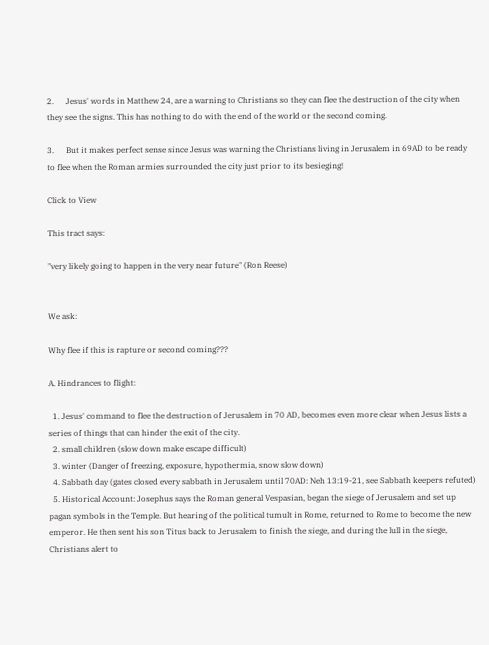2.      Jesus' words in Matthew 24, are a warning to Christians so they can flee the destruction of the city when they see the signs. This has nothing to do with the end of the world or the second coming.

3.      But it makes perfect sense since Jesus was warning the Christians living in Jerusalem in 69AD to be ready to flee when the Roman armies surrounded the city just prior to its besieging!

Click to View

This tract says:

"very likely going to happen in the very near future" (Ron Reese)


We ask:

Why flee if this is rapture or second coming???

A. Hindrances to flight:

  1. Jesus' command to flee the destruction of Jerusalem in 70 AD, becomes even more clear when Jesus lists a series of things that can hinder the exit of the city.
  2. small children (slow down make escape difficult)
  3. winter (Danger of freezing, exposure, hypothermia, snow slow down)
  4. Sabbath day (gates closed every sabbath in Jerusalem until 70AD: Neh 13:19-21, see Sabbath keepers refuted)
  5. Historical Account: Josephus says the Roman general Vespasian, began the siege of Jerusalem and set up pagan symbols in the Temple. But hearing of the political tumult in Rome, returned to Rome to become the new emperor. He then sent his son Titus back to Jerusalem to finish the siege, and during the lull in the siege, Christians alert to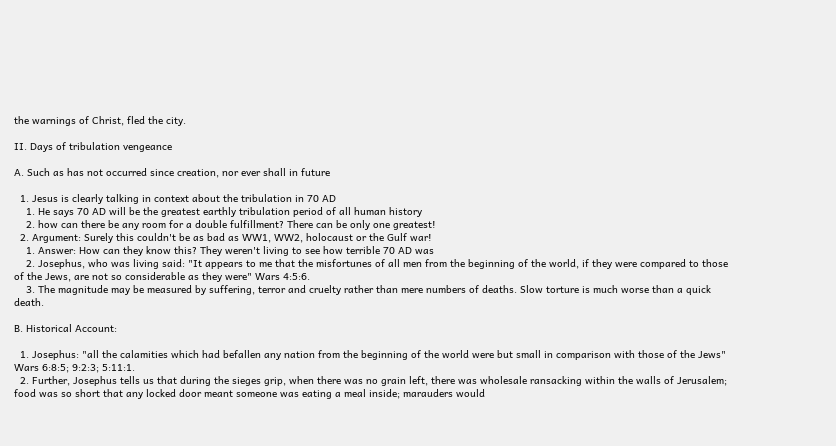the warnings of Christ, fled the city.

II. Days of tribulation vengeance

A. Such as has not occurred since creation, nor ever shall in future

  1. Jesus is clearly talking in context about the tribulation in 70 AD
    1. He says 70 AD will be the greatest earthly tribulation period of all human history
    2. how can there be any room for a double fulfillment? There can be only one greatest!
  2. Argument: Surely this couldn't be as bad as WW1, WW2, holocaust or the Gulf war!
    1. Answer: How can they know this? They weren't living to see how terrible 70 AD was
    2. Josephus, who was living said: "It appears to me that the misfortunes of all men from the beginning of the world, if they were compared to those of the Jews, are not so considerable as they were" Wars 4:5:6.
    3. The magnitude may be measured by suffering, terror and cruelty rather than mere numbers of deaths. Slow torture is much worse than a quick death.

B. Historical Account:

  1. Josephus: "all the calamities which had befallen any nation from the beginning of the world were but small in comparison with those of the Jews" Wars 6:8:5; 9:2:3; 5:11:1.
  2. Further, Josephus tells us that during the sieges grip, when there was no grain left, there was wholesale ransacking within the walls of Jerusalem; food was so short that any locked door meant someone was eating a meal inside; marauders would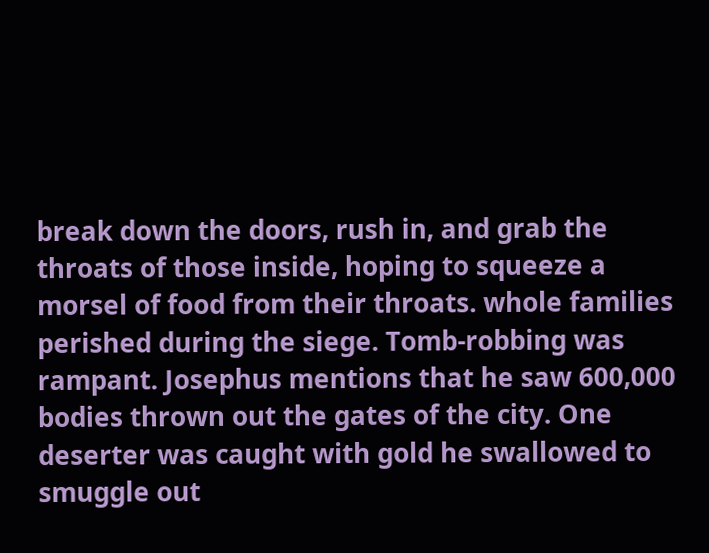break down the doors, rush in, and grab the throats of those inside, hoping to squeeze a morsel of food from their throats. whole families perished during the siege. Tomb-robbing was rampant. Josephus mentions that he saw 600,000 bodies thrown out the gates of the city. One deserter was caught with gold he swallowed to smuggle out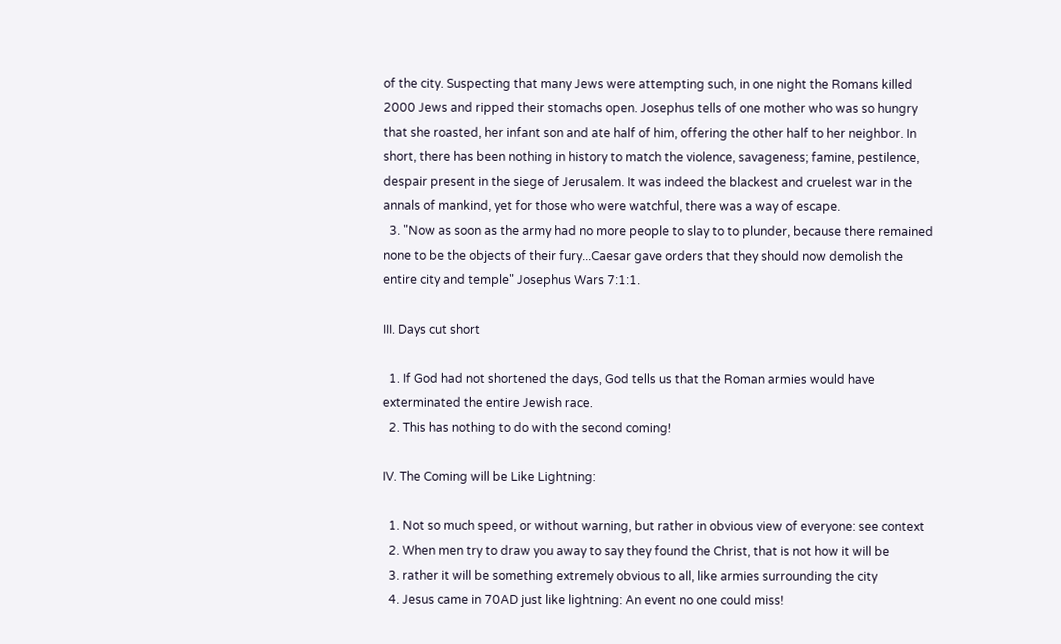of the city. Suspecting that many Jews were attempting such, in one night the Romans killed 2000 Jews and ripped their stomachs open. Josephus tells of one mother who was so hungry that she roasted, her infant son and ate half of him, offering the other half to her neighbor. In short, there has been nothing in history to match the violence, savageness; famine, pestilence, despair present in the siege of Jerusalem. It was indeed the blackest and cruelest war in the annals of mankind, yet for those who were watchful, there was a way of escape.
  3. "Now as soon as the army had no more people to slay to to plunder, because there remained none to be the objects of their fury...Caesar gave orders that they should now demolish the entire city and temple" Josephus Wars 7:1:1.

III. Days cut short

  1. If God had not shortened the days, God tells us that the Roman armies would have exterminated the entire Jewish race.
  2. This has nothing to do with the second coming!

IV. The Coming will be Like Lightning:

  1. Not so much speed, or without warning, but rather in obvious view of everyone: see context
  2. When men try to draw you away to say they found the Christ, that is not how it will be
  3. rather it will be something extremely obvious to all, like armies surrounding the city
  4. Jesus came in 70AD just like lightning: An event no one could miss!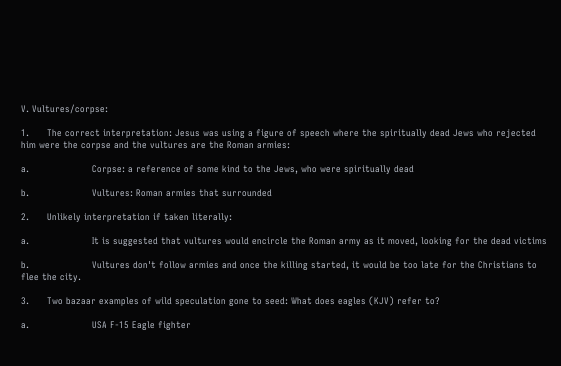V. Vultures/corpse:

1.      The correct interpretation: Jesus was using a figure of speech where the spiritually dead Jews who rejected him were the corpse and the vultures are the Roman armies:

a.                     Corpse: a reference of some kind to the Jews, who were spiritually dead

b.                     Vultures: Roman armies that surrounded

2.      Unlikely interpretation if taken literally:

a.                     It is suggested that vultures would encircle the Roman army as it moved, looking for the dead victims

b.                     Vultures don't follow armies and once the killing started, it would be too late for the Christians to flee the city.

3.      Two bazaar examples of wild speculation gone to seed: What does eagles (KJV) refer to?

a.                     USA F-15 Eagle fighter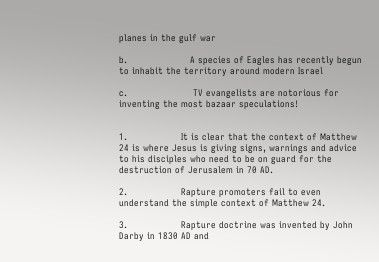planes in the gulf war

b.                     A species of Eagles has recently begun to inhabit the territory around modern Israel

c.                      TV evangelists are notorious for inventing the most bazaar speculations!


1.                  It is clear that the context of Matthew 24 is where Jesus is giving signs, warnings and advice to his disciples who need to be on guard for the destruction of Jerusalem in 70 AD.

2.                  Rapture promoters fail to even understand the simple context of Matthew 24.

3.                  Rapture doctrine was invented by John Darby in 1830 AD and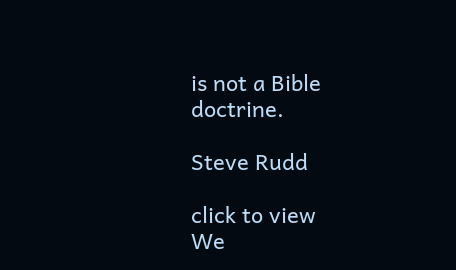is not a Bible doctrine.

Steve Rudd

click to view
We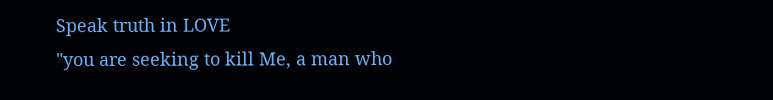Speak truth in LOVE
"you are seeking to kill Me, a man who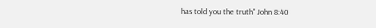has told you the truth" John 8:40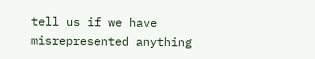tell us if we have misrepresented anything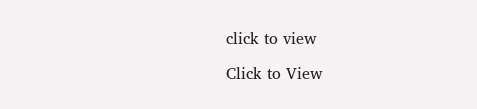click to view

Click to View